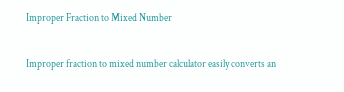Improper Fraction to Mixed Number

Improper fraction to mixed number calculator easily converts an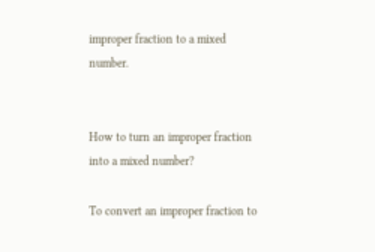improper fraction to a mixed number.


How to turn an improper fraction into a mixed number?

To convert an improper fraction to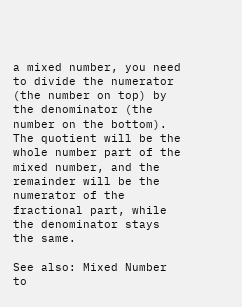a mixed number, you need to divide the numerator (the number on top) by the denominator (the number on the bottom). The quotient will be the whole number part of the mixed number, and the remainder will be the numerator of the fractional part, while the denominator stays the same.

See also: Mixed Number to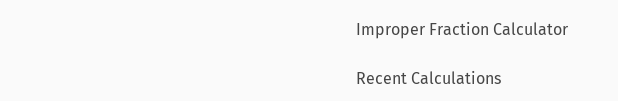Improper Fraction Calculator

Recent Calculations